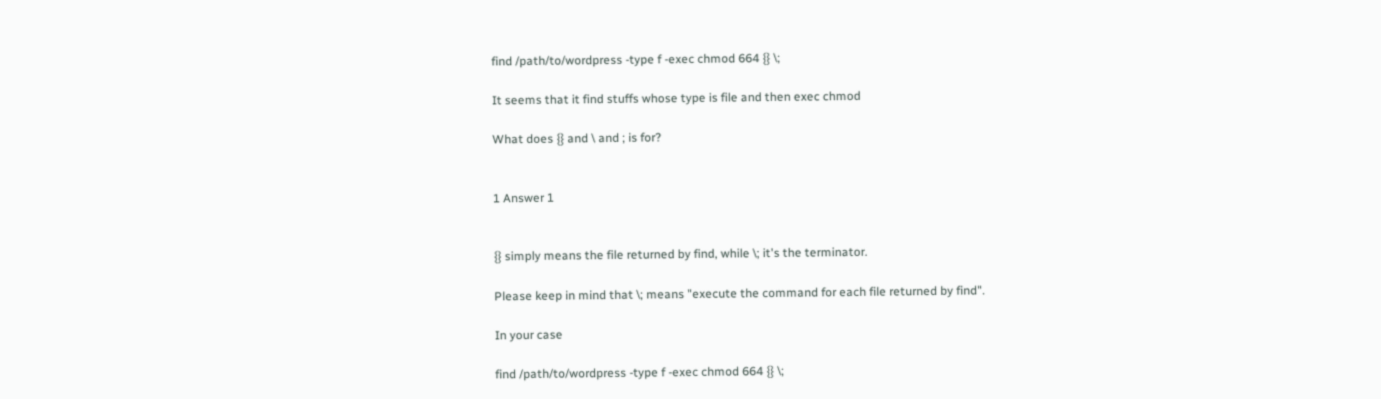find /path/to/wordpress -type f -exec chmod 664 {} \;

It seems that it find stuffs whose type is file and then exec chmod

What does {} and \ and ; is for?


1 Answer 1


{} simply means the file returned by find, while \; it's the terminator.

Please keep in mind that \; means "execute the command for each file returned by find".

In your case

find /path/to/wordpress -type f -exec chmod 664 {} \;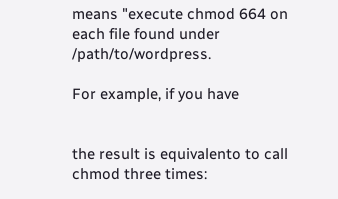means "execute chmod 664 on each file found under /path/to/wordpress.

For example, if you have


the result is equivalento to call chmod three times: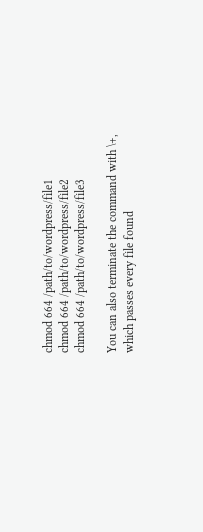chmod 664 /path/to/wordpress/file1
chmod 664 /path/to/wordpress/file2
chmod 664 /path/to/wordpress/file3

You can also terminate the command with \+, which passes every file found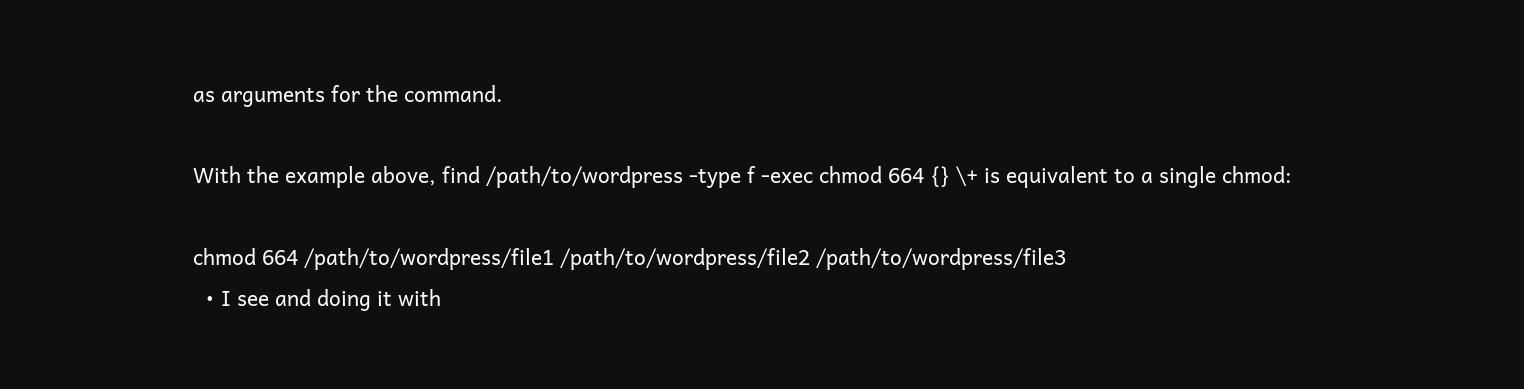as arguments for the command.

With the example above, find /path/to/wordpress -type f -exec chmod 664 {} \+ is equivalent to a single chmod:

chmod 664 /path/to/wordpress/file1 /path/to/wordpress/file2 /path/to/wordpress/file3
  • I see and doing it with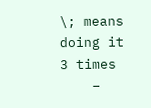\; means doing it 3 times
    –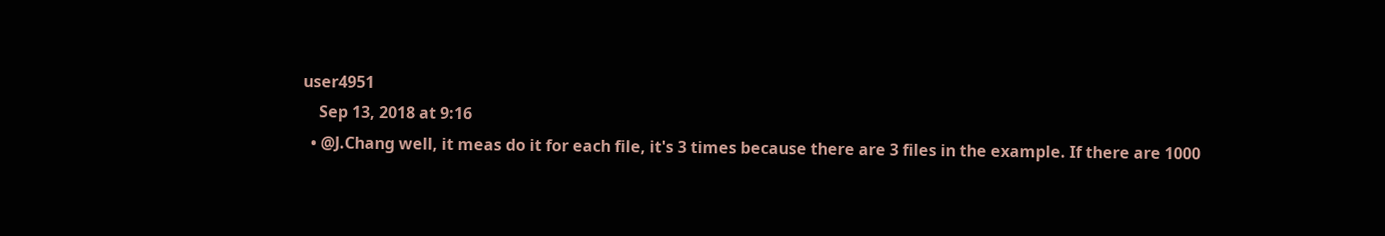user4951
    Sep 13, 2018 at 9:16
  • @J.Chang well, it meas do it for each file, it's 3 times because there are 3 files in the example. If there are 1000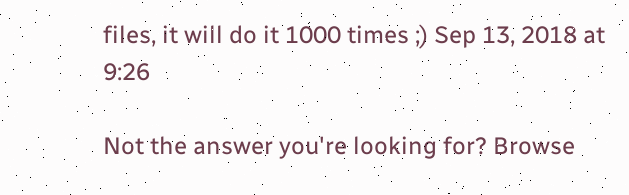files, it will do it 1000 times ;) Sep 13, 2018 at 9:26

Not the answer you're looking for? Browse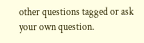other questions tagged or ask your own question.